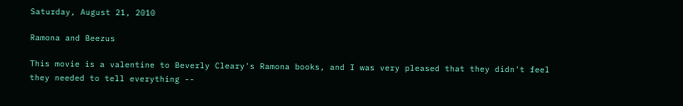Saturday, August 21, 2010

Ramona and Beezus

This movie is a valentine to Beverly Cleary's Ramona books, and I was very pleased that they didn't feel they needed to tell everything --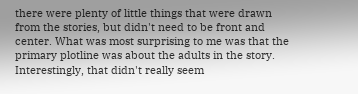there were plenty of little things that were drawn from the stories, but didn't need to be front and center. What was most surprising to me was that the primary plotline was about the adults in the story. Interestingly, that didn't really seem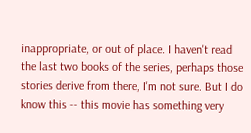inappropriate, or out of place. I haven't read the last two books of the series, perhaps those stories derive from there, I'm not sure. But I do know this -- this movie has something very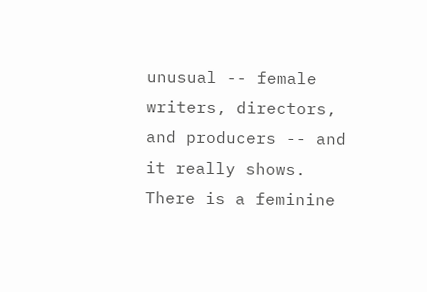unusual -- female writers, directors, and producers -- and it really shows. There is a feminine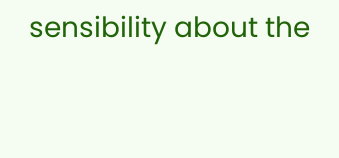sensibility about the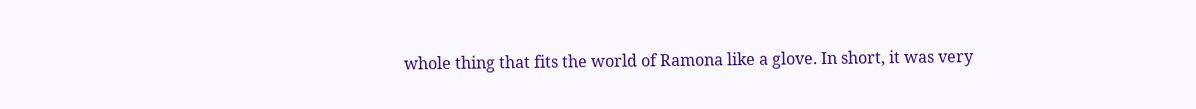whole thing that fits the world of Ramona like a glove. In short, it was very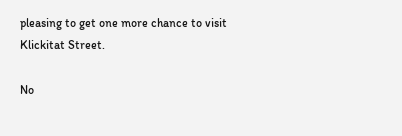pleasing to get one more chance to visit Klickitat Street.

No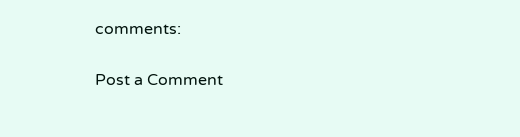comments:

Post a Comment